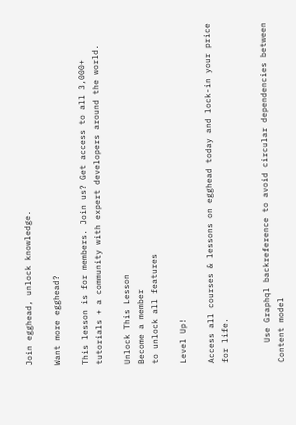Join egghead, unlock knowledge.

Want more egghead?

This lesson is for members. Join us? Get access to all 3,000+ tutorials + a community with expert developers around the world.

Unlock This Lesson
Become a member
to unlock all features

Level Up!

Access all courses & lessons on egghead today and lock-in your price for life.


    Use Graphql backreference to avoid circular dependencies between Content model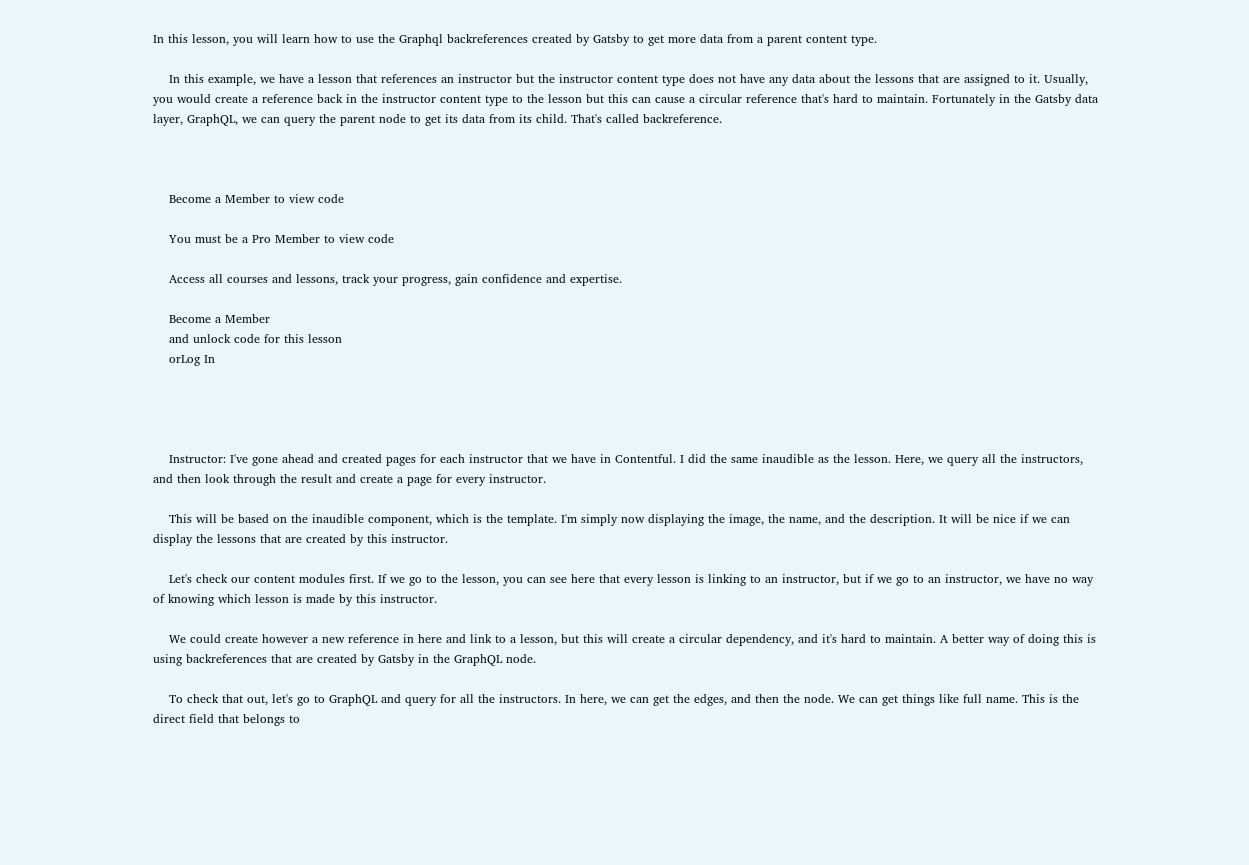In this lesson, you will learn how to use the Graphql backreferences created by Gatsby to get more data from a parent content type.

    In this example, we have a lesson that references an instructor but the instructor content type does not have any data about the lessons that are assigned to it. Usually, you would create a reference back in the instructor content type to the lesson but this can cause a circular reference that's hard to maintain. Fortunately in the Gatsby data layer, GraphQL, we can query the parent node to get its data from its child. That's called backreference.



    Become a Member to view code

    You must be a Pro Member to view code

    Access all courses and lessons, track your progress, gain confidence and expertise.

    Become a Member
    and unlock code for this lesson
    orLog In




    Instructor: I've gone ahead and created pages for each instructor that we have in Contentful. I did the same inaudible as the lesson. Here, we query all the instructors, and then look through the result and create a page for every instructor.

    This will be based on the inaudible component, which is the template. I'm simply now displaying the image, the name, and the description. It will be nice if we can display the lessons that are created by this instructor.

    Let's check our content modules first. If we go to the lesson, you can see here that every lesson is linking to an instructor, but if we go to an instructor, we have no way of knowing which lesson is made by this instructor.

    We could create however a new reference in here and link to a lesson, but this will create a circular dependency, and it's hard to maintain. A better way of doing this is using backreferences that are created by Gatsby in the GraphQL node.

    To check that out, let's go to GraphQL and query for all the instructors. In here, we can get the edges, and then the node. We can get things like full name. This is the direct field that belongs to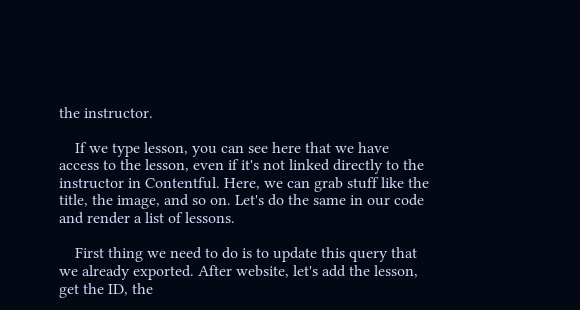the instructor.

    If we type lesson, you can see here that we have access to the lesson, even if it's not linked directly to the instructor in Contentful. Here, we can grab stuff like the title, the image, and so on. Let's do the same in our code and render a list of lessons.

    First thing we need to do is to update this query that we already exported. After website, let's add the lesson, get the ID, the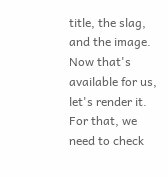title, the slag, and the image. Now that's available for us, let's render it. For that, we need to check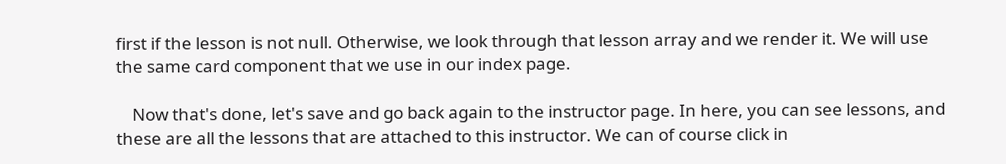first if the lesson is not null. Otherwise, we look through that lesson array and we render it. We will use the same card component that we use in our index page.

    Now that's done, let's save and go back again to the instructor page. In here, you can see lessons, and these are all the lessons that are attached to this instructor. We can of course click in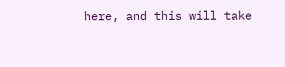here, and this will take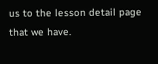us to the lesson detail page that we have.